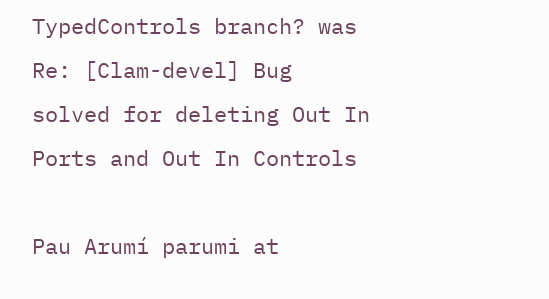TypedControls branch? was Re: [Clam-devel] Bug solved for deleting Out In Ports and Out In Controls

Pau Arumí parumi at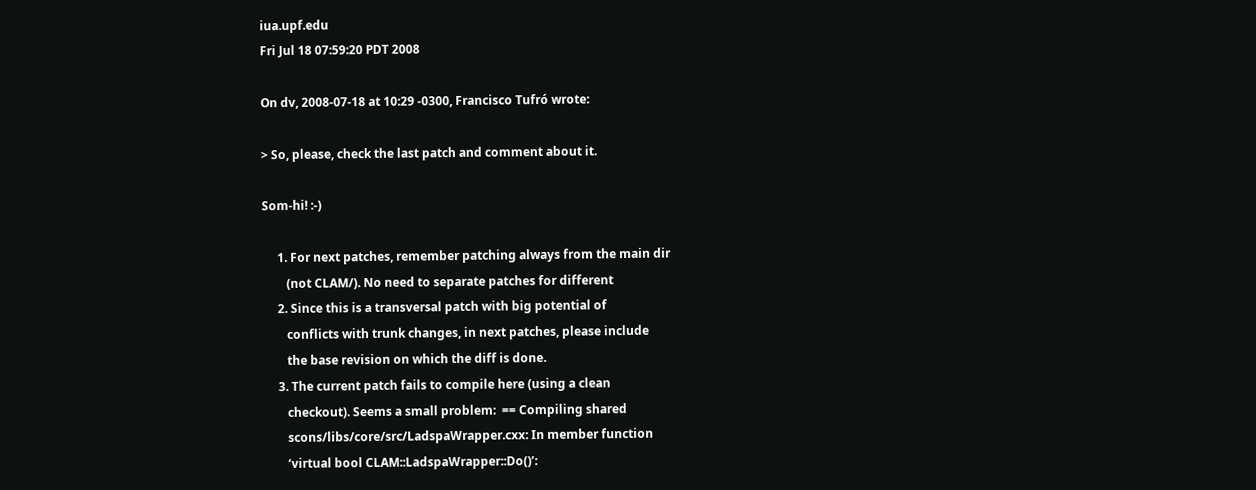iua.upf.edu
Fri Jul 18 07:59:20 PDT 2008

On dv, 2008-07-18 at 10:29 -0300, Francisco Tufró wrote:

> So, please, check the last patch and comment about it.

Som-hi! :-)

     1. For next patches, remember patching always from the main dir
        (not CLAM/). No need to separate patches for different
     2. Since this is a transversal patch with big potential of
        conflicts with trunk changes, in next patches, please include
        the base revision on which the diff is done.
     3. The current patch fails to compile here (using a clean
        checkout). Seems a small problem:  == Compiling shared
        scons/libs/core/src/LadspaWrapper.cxx: In member function
        ‘virtual bool CLAM::LadspaWrapper::Do()’: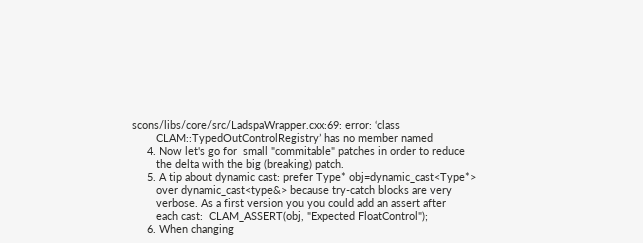scons/libs/core/src/LadspaWrapper.cxx:69: error: ‘class
        CLAM::TypedOutControlRegistry’ has no member named
     4. Now let's go for  small "commitable" patches in order to reduce
        the delta with the big (breaking) patch.
     5. A tip about dynamic cast: prefer Type* obj=dynamic_cast<Type*>
        over dynamic_cast<type&> because try-catch blocks are very
        verbose. As a first version you you could add an assert after
        each cast:  CLAM_ASSERT(obj, "Expected FloatControl");
     6. When changing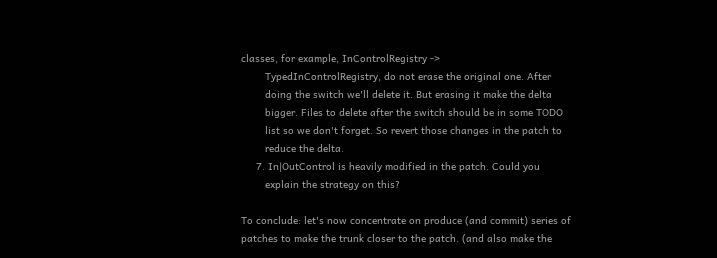classes, for example, InControlRegistry ->
        TypedInControlRegistry, do not erase the original one. After
        doing the switch we'll delete it. But erasing it make the delta
        bigger. Files to delete after the switch should be in some TODO
        list so we don't forget. So revert those changes in the patch to
        reduce the delta.
     7. In|OutControl is heavily modified in the patch. Could you
        explain the strategy on this?

To conclude: let's now concentrate on produce (and commit) series of
patches to make the trunk closer to the patch. (and also make the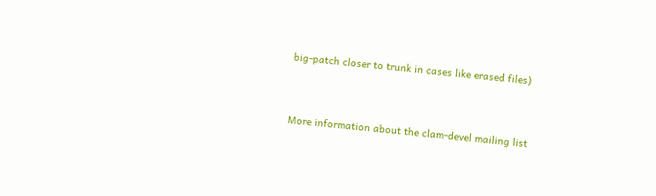big-patch closer to trunk in cases like erased files)


More information about the clam-devel mailing list